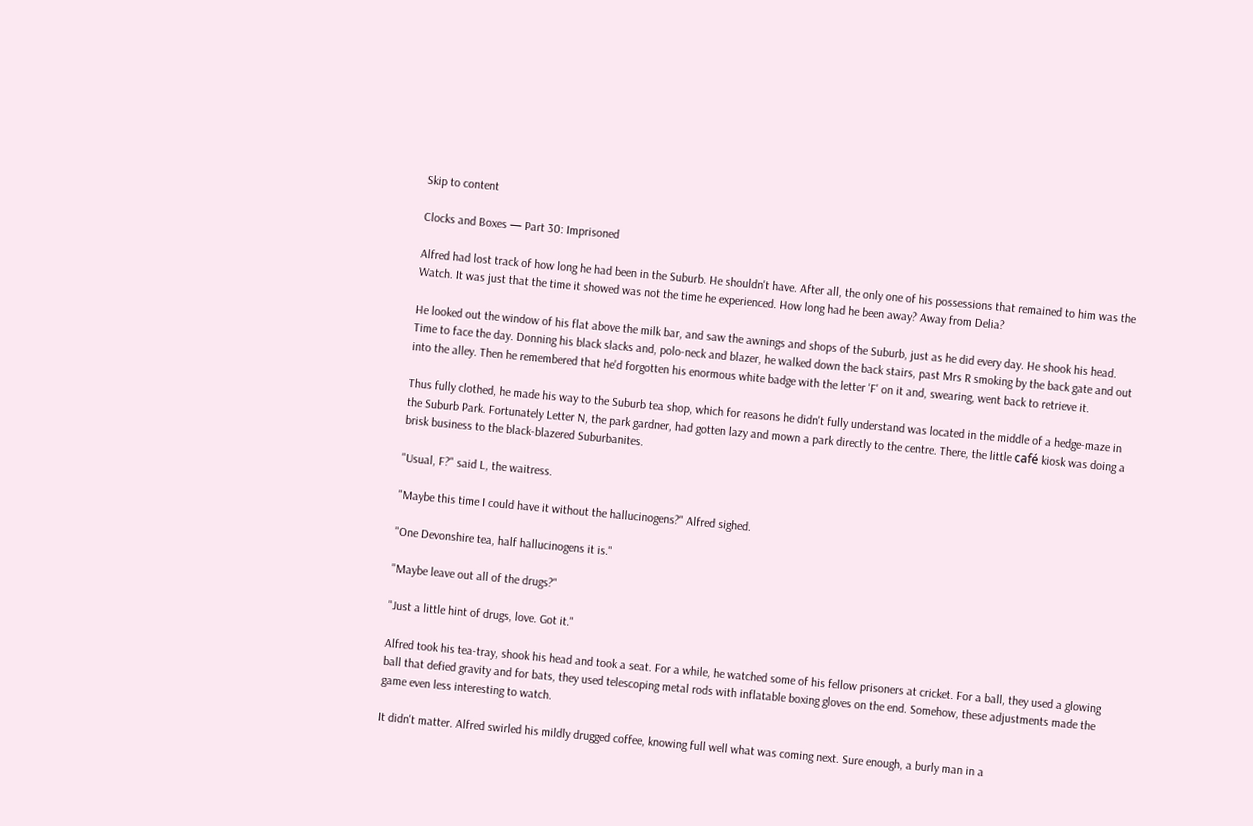Skip to content

Clocks and Boxes — Part 30: Imprisoned

Alfred had lost track of how long he had been in the Suburb. He shouldn't have. After all, the only one of his possessions that remained to him was the Watch. It was just that the time it showed was not the time he experienced. How long had he been away? Away from Delia?

He looked out the window of his flat above the milk bar, and saw the awnings and shops of the Suburb, just as he did every day. He shook his head. Time to face the day. Donning his black slacks and, polo-neck and blazer, he walked down the back stairs, past Mrs R smoking by the back gate and out into the alley. Then he remembered that he'd forgotten his enormous white badge with the letter 'F' on it and, swearing, went back to retrieve it.

Thus fully clothed, he made his way to the Suburb tea shop, which for reasons he didn't fully understand was located in the middle of a hedge-maze in the Suburb Park. Fortunately Letter N, the park gardner, had gotten lazy and mown a park directly to the centre. There, the little café kiosk was doing a brisk business to the black-blazered Suburbanites.

"Usual, F?" said L, the waitress.

"Maybe this time I could have it without the hallucinogens?" Alfred sighed.

"One Devonshire tea, half hallucinogens it is."

"Maybe leave out all of the drugs?"

"Just a little hint of drugs, love. Got it."

Alfred took his tea-tray, shook his head and took a seat. For a while, he watched some of his fellow prisoners at cricket. For a ball, they used a glowing ball that defied gravity and for bats, they used telescoping metal rods with inflatable boxing gloves on the end. Somehow, these adjustments made the game even less interesting to watch.

It didn't matter. Alfred swirled his mildly drugged coffee, knowing full well what was coming next. Sure enough, a burly man in a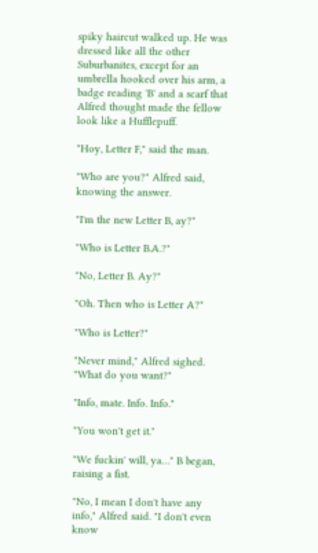spiky haircut walked up. He was dressed like all the other Suburbanites, except for an umbrella hooked over his arm, a badge reading 'B' and a scarf that Alfred thought made the fellow look like a Hufflepuff.

"Hoy, Letter F," said the man.

"Who are you?" Alfred said, knowing the answer.

"I'm the new Letter B, ay?"

"Who is Letter B.A.?"

"No, Letter B. Ay?"

"Oh. Then who is Letter A?"

"Who is Letter?"

"Never mind," Alfred sighed. "What do you want?"

"Info, mate. Info. Info."

"You won't get it."

"We fuckin' will, ya…" B began, raising a fist.

"No, I mean I don't have any info," Alfred said. "I don't even know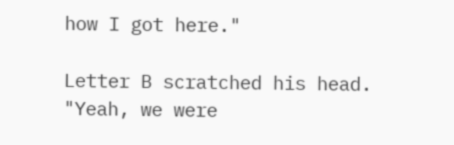how I got here."

Letter B scratched his head. "Yeah, we were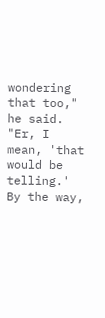wondering that too," he said. "Er, I mean, 'that would be telling.' By the way,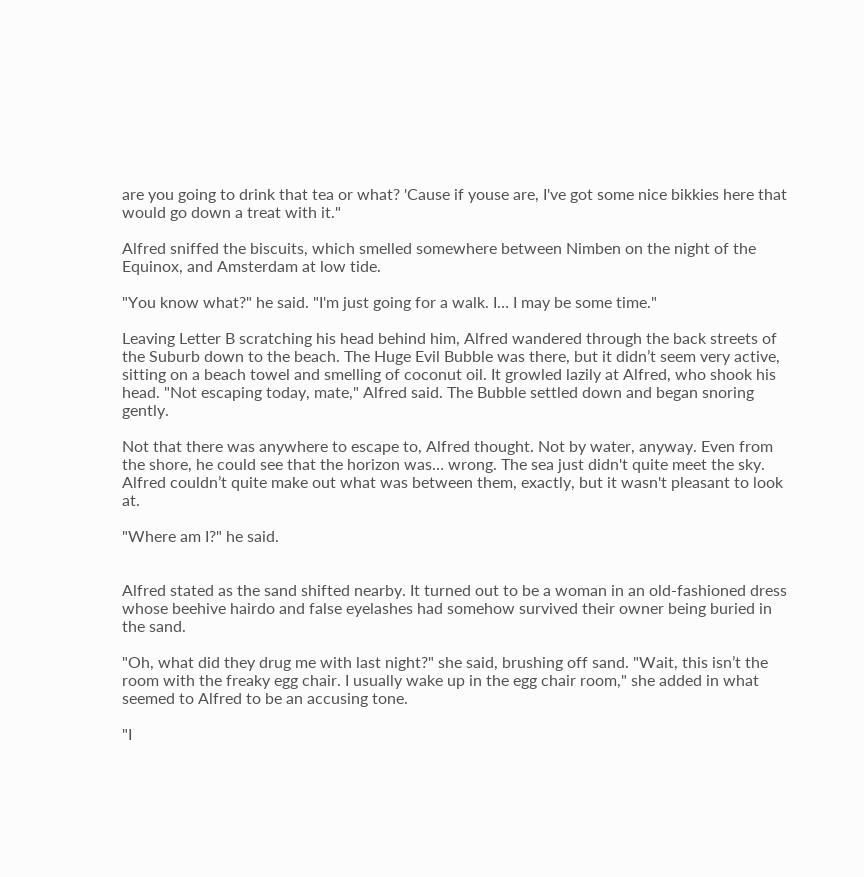are you going to drink that tea or what? 'Cause if youse are, I've got some nice bikkies here that would go down a treat with it."

Alfred sniffed the biscuits, which smelled somewhere between Nimben on the night of the Equinox, and Amsterdam at low tide.

"You know what?" he said. "I'm just going for a walk. I… I may be some time."

Leaving Letter B scratching his head behind him, Alfred wandered through the back streets of the Suburb down to the beach. The Huge Evil Bubble was there, but it didn’t seem very active, sitting on a beach towel and smelling of coconut oil. It growled lazily at Alfred, who shook his head. "Not escaping today, mate," Alfred said. The Bubble settled down and began snoring gently.

Not that there was anywhere to escape to, Alfred thought. Not by water, anyway. Even from the shore, he could see that the horizon was… wrong. The sea just didn't quite meet the sky. Alfred couldn’t quite make out what was between them, exactly, but it wasn't pleasant to look at.

"Where am I?" he said.


Alfred stated as the sand shifted nearby. It turned out to be a woman in an old-fashioned dress whose beehive hairdo and false eyelashes had somehow survived their owner being buried in the sand.

"Oh, what did they drug me with last night?" she said, brushing off sand. "Wait, this isn’t the room with the freaky egg chair. I usually wake up in the egg chair room," she added in what seemed to Alfred to be an accusing tone.

"I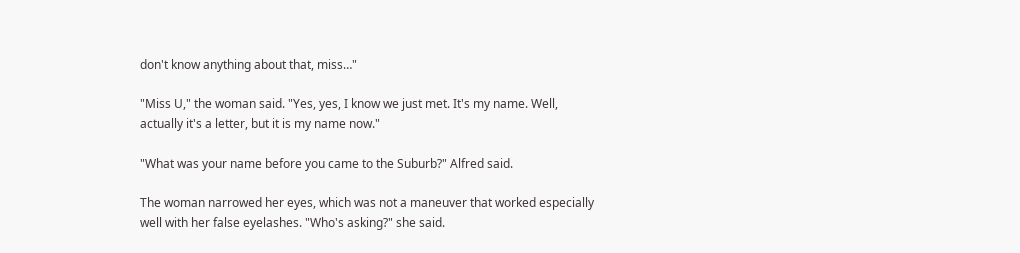don't know anything about that, miss…"

"Miss U," the woman said. "Yes, yes, I know we just met. It's my name. Well, actually it's a letter, but it is my name now."

"What was your name before you came to the Suburb?" Alfred said.

The woman narrowed her eyes, which was not a maneuver that worked especially well with her false eyelashes. "Who's asking?" she said.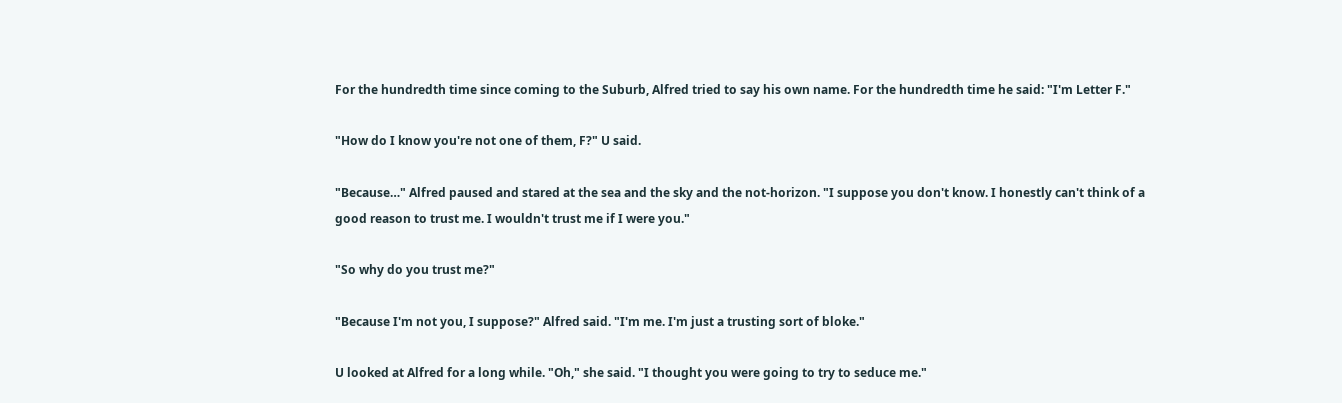For the hundredth time since coming to the Suburb, Alfred tried to say his own name. For the hundredth time he said: "I'm Letter F."

"How do I know you're not one of them, F?" U said.

"Because…" Alfred paused and stared at the sea and the sky and the not-horizon. "I suppose you don't know. I honestly can't think of a good reason to trust me. I wouldn't trust me if I were you."

"So why do you trust me?"

"Because I'm not you, I suppose?" Alfred said. "I'm me. I'm just a trusting sort of bloke."

U looked at Alfred for a long while. "Oh," she said. "I thought you were going to try to seduce me."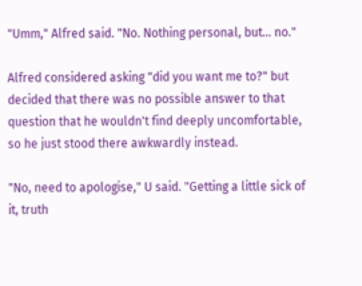"Umm," Alfred said. "No. Nothing personal, but… no."

Alfred considered asking "did you want me to?" but decided that there was no possible answer to that question that he wouldn't find deeply uncomfortable, so he just stood there awkwardly instead.

"No, need to apologise," U said. "Getting a little sick of it, truth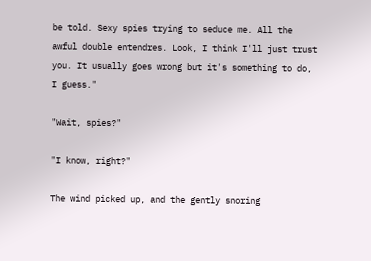be told. Sexy spies trying to seduce me. All the awful double entendres. Look, I think I'll just trust you. It usually goes wrong but it's something to do, I guess."

"Wait, spies?"

"I know, right?"

The wind picked up, and the gently snoring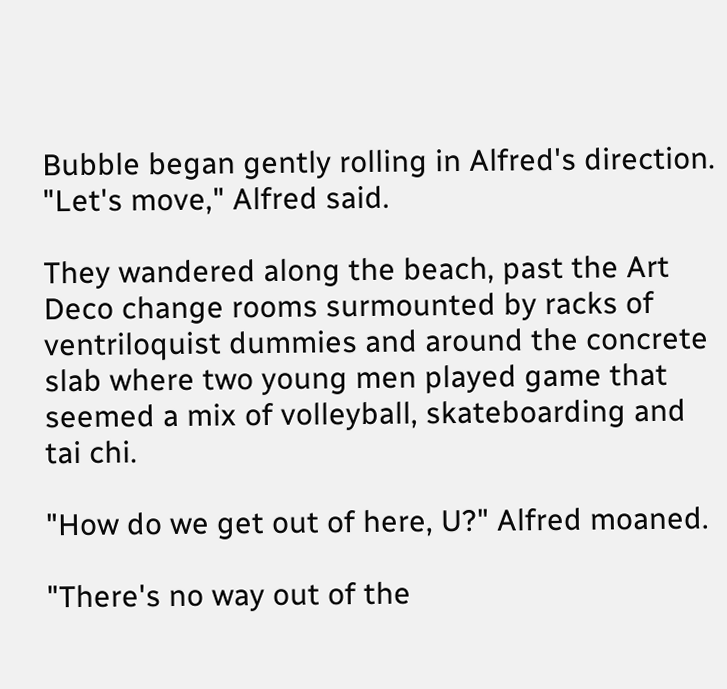Bubble began gently rolling in Alfred's direction. "Let's move," Alfred said.

They wandered along the beach, past the Art Deco change rooms surmounted by racks of ventriloquist dummies and around the concrete slab where two young men played game that seemed a mix of volleyball, skateboarding and tai chi.

"How do we get out of here, U?" Alfred moaned.

"There's no way out of the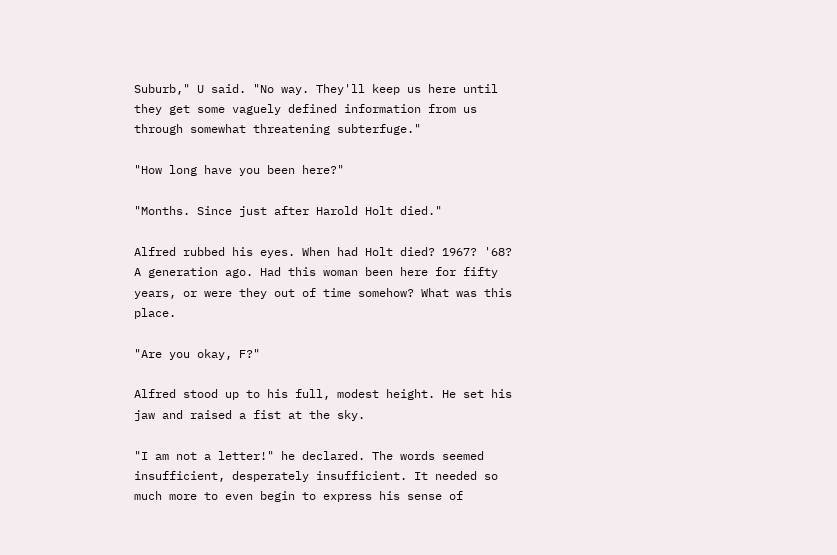Suburb," U said. "No way. They'll keep us here until they get some vaguely defined information from us through somewhat threatening subterfuge."

"How long have you been here?"

"Months. Since just after Harold Holt died."

Alfred rubbed his eyes. When had Holt died? 1967? '68? A generation ago. Had this woman been here for fifty years, or were they out of time somehow? What was this place.

"Are you okay, F?"

Alfred stood up to his full, modest height. He set his jaw and raised a fist at the sky.

"I am not a letter!" he declared. The words seemed insufficient, desperately insufficient. It needed so much more to even begin to express his sense of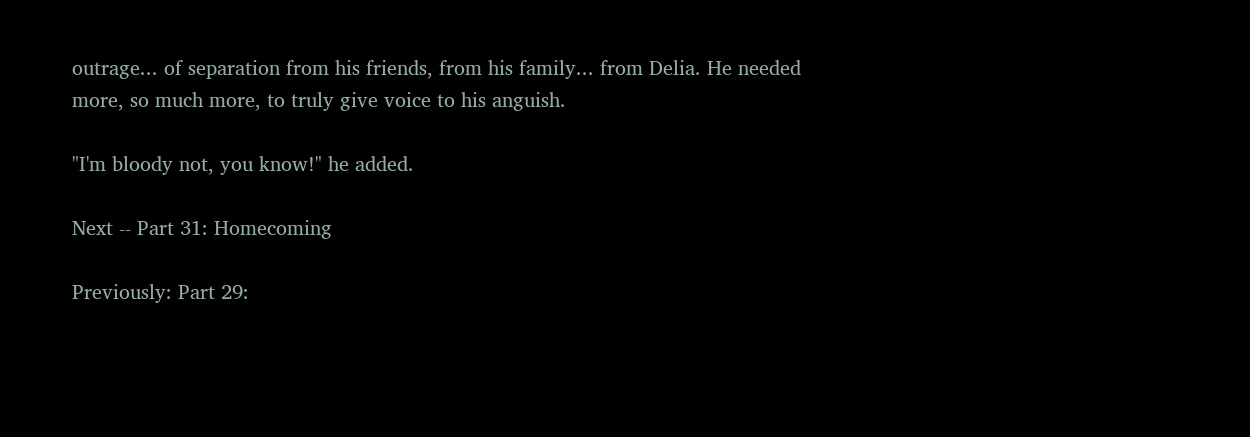outrage... of separation from his friends, from his family... from Delia. He needed more, so much more, to truly give voice to his anguish.

"I'm bloody not, you know!" he added.

Next -- Part 31: Homecoming

Previously: Part 29: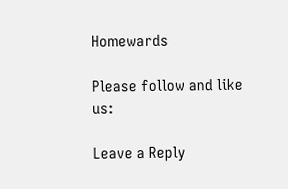Homewards

Please follow and like us:

Leave a Reply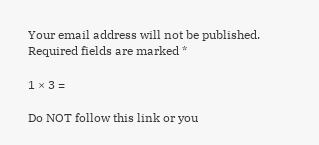Your email address will not be published. Required fields are marked *

1 × 3 =

Do NOT follow this link or you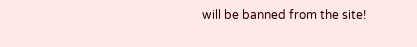will be banned from the site!